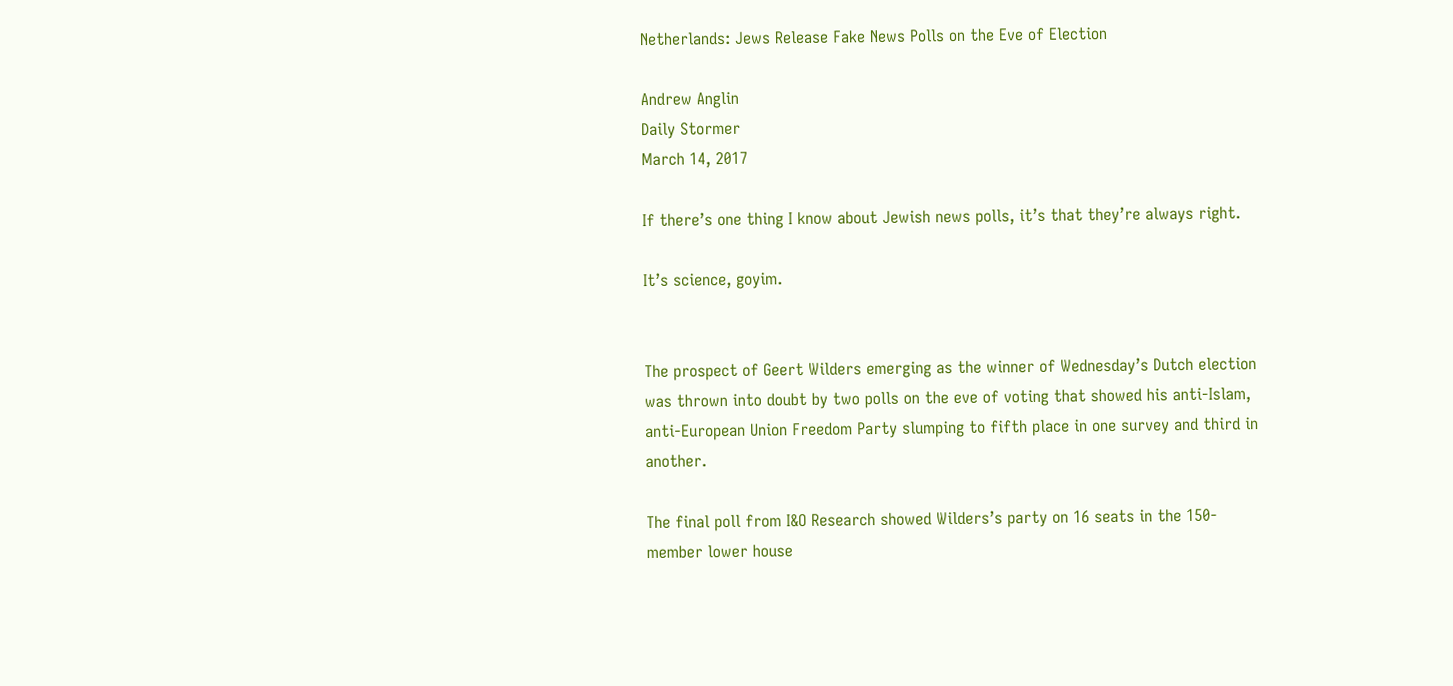Netherlands: Jews Release Fake News Polls on the Eve of Election

Andrew Anglin
Daily Stormer
March 14, 2017

If there’s one thing I know about Jewish news polls, it’s that they’re always right.

It’s science, goyim.


The prospect of Geert Wilders emerging as the winner of Wednesday’s Dutch election was thrown into doubt by two polls on the eve of voting that showed his anti-Islam, anti-European Union Freedom Party slumping to fifth place in one survey and third in another.

The final poll from I&O Research showed Wilders’s party on 16 seats in the 150-member lower house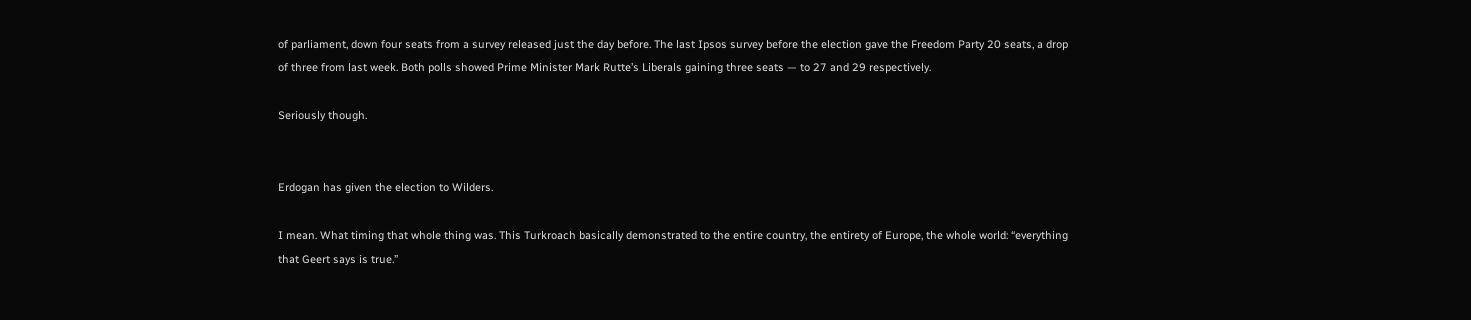of parliament, down four seats from a survey released just the day before. The last Ipsos survey before the election gave the Freedom Party 20 seats, a drop of three from last week. Both polls showed Prime Minister Mark Rutte’s Liberals gaining three seats — to 27 and 29 respectively.

Seriously though.


Erdogan has given the election to Wilders.

I mean. What timing that whole thing was. This Turkroach basically demonstrated to the entire country, the entirety of Europe, the whole world: “everything that Geert says is true.”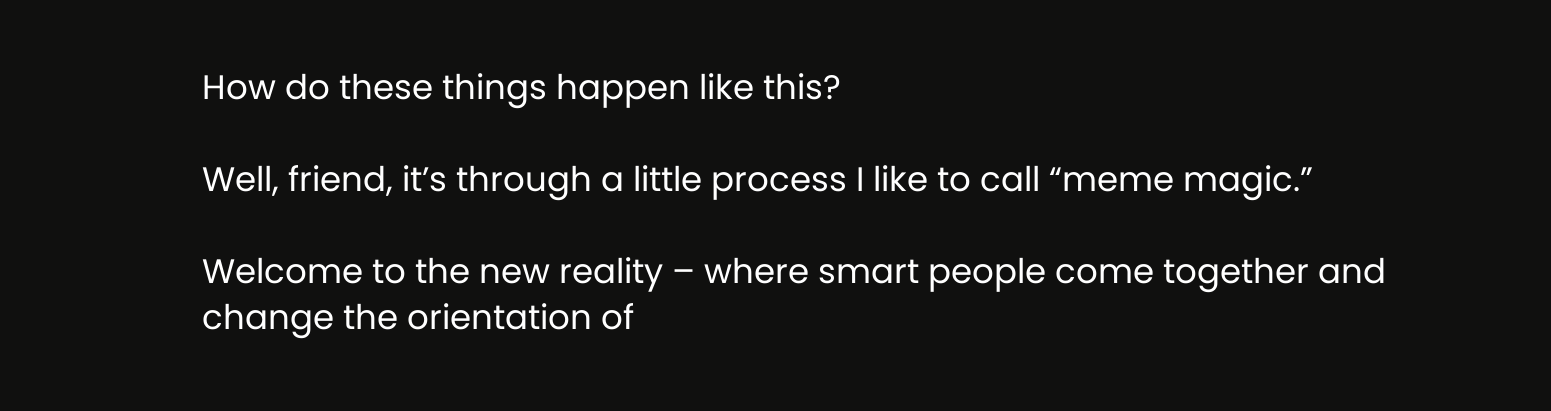How do these things happen like this?

Well, friend, it’s through a little process I like to call “meme magic.”

Welcome to the new reality – where smart people come together and change the orientation of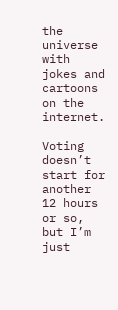the universe with jokes and cartoons on the internet.

Voting doesn’t start for another 12 hours or so, but I’m just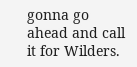gonna go ahead and call it for Wilders.